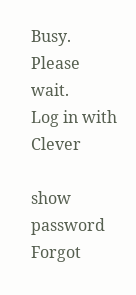Busy. Please wait.
Log in with Clever

show password
Forgot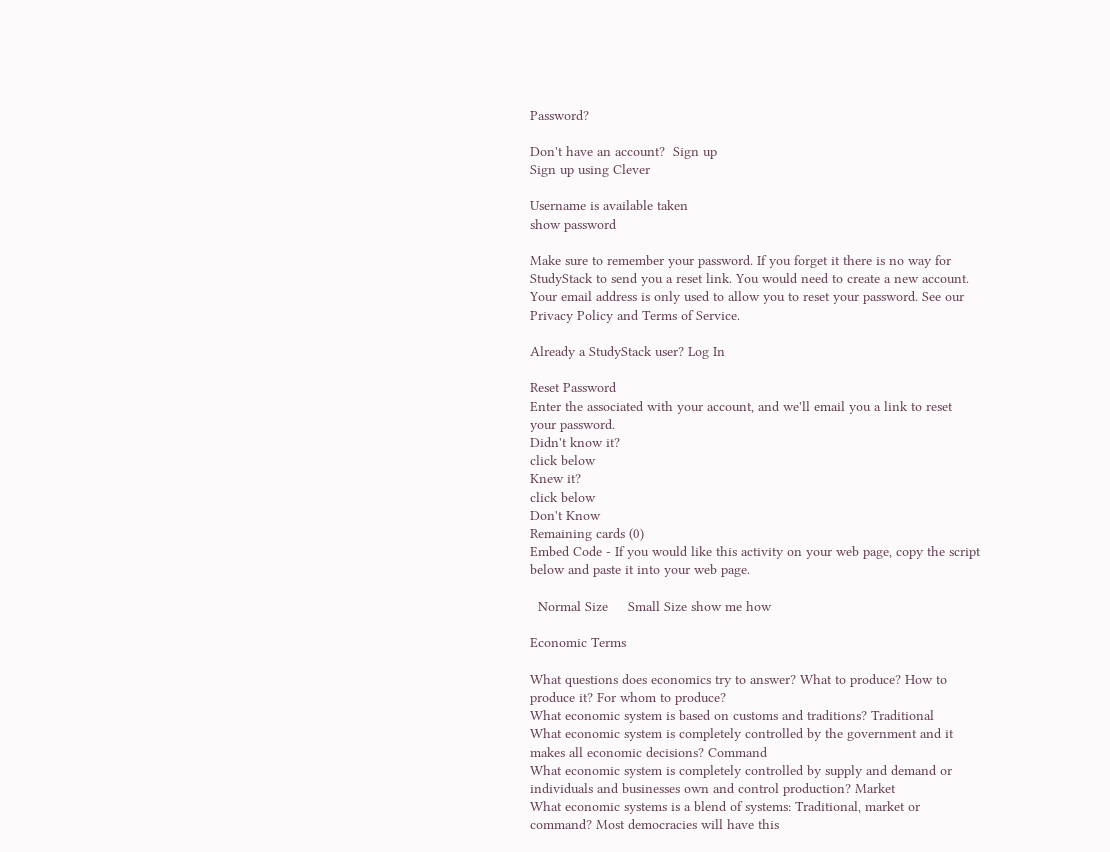Password?

Don't have an account?  Sign up
Sign up using Clever

Username is available taken
show password

Make sure to remember your password. If you forget it there is no way for StudyStack to send you a reset link. You would need to create a new account.
Your email address is only used to allow you to reset your password. See our Privacy Policy and Terms of Service.

Already a StudyStack user? Log In

Reset Password
Enter the associated with your account, and we'll email you a link to reset your password.
Didn't know it?
click below
Knew it?
click below
Don't Know
Remaining cards (0)
Embed Code - If you would like this activity on your web page, copy the script below and paste it into your web page.

  Normal Size     Small Size show me how

Economic Terms

What questions does economics try to answer? What to produce? How to produce it? For whom to produce?
What economic system is based on customs and traditions? Traditional
What economic system is completely controlled by the government and it makes all economic decisions? Command
What economic system is completely controlled by supply and demand or individuals and businesses own and control production? Market
What economic systems is a blend of systems: Traditional, market or command? Most democracies will have this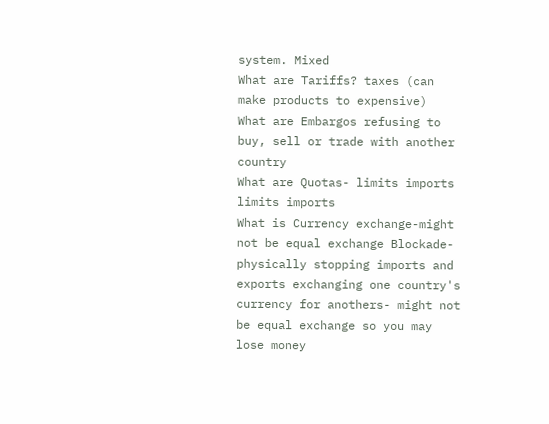system. Mixed
What are Tariffs? taxes (can make products to expensive)
What are Embargos refusing to buy, sell or trade with another country
What are Quotas- limits imports limits imports
What is Currency exchange-might not be equal exchange Blockade- physically stopping imports and exports exchanging one country's currency for anothers- might not be equal exchange so you may lose money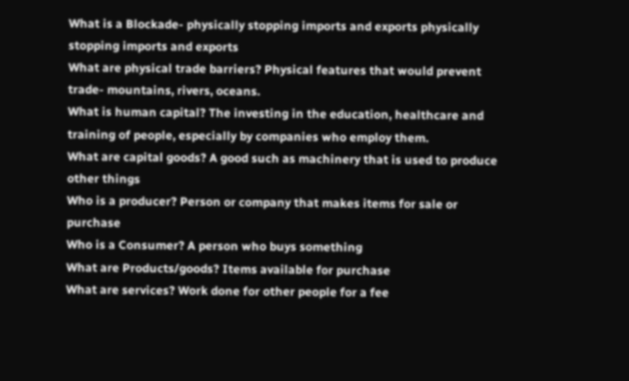What is a Blockade- physically stopping imports and exports physically stopping imports and exports
What are physical trade barriers? Physical features that would prevent trade- mountains, rivers, oceans.
What is human capital? The investing in the education, healthcare and training of people, especially by companies who employ them.
What are capital goods? A good such as machinery that is used to produce other things
Who is a producer? Person or company that makes items for sale or purchase
Who is a Consumer? A person who buys something
What are Products/goods? Items available for purchase
What are services? Work done for other people for a fee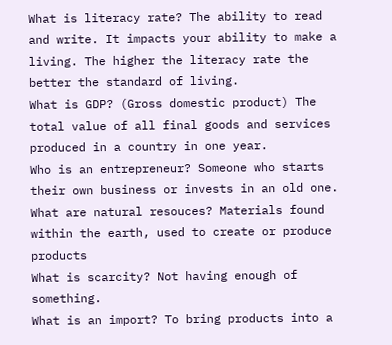What is literacy rate? The ability to read and write. It impacts your ability to make a living. The higher the literacy rate the better the standard of living.
What is GDP? (Gross domestic product) The total value of all final goods and services produced in a country in one year.
Who is an entrepreneur? Someone who starts their own business or invests in an old one.
What are natural resouces? Materials found within the earth, used to create or produce products
What is scarcity? Not having enough of something.
What is an import? To bring products into a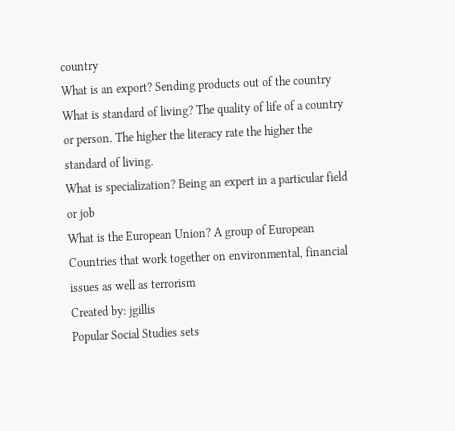country
What is an export? Sending products out of the country
What is standard of living? The quality of life of a country or person. The higher the literacy rate the higher the standard of living.
What is specialization? Being an expert in a particular field or job
What is the European Union? A group of European Countries that work together on environmental, financial issues as well as terrorism
Created by: jgillis
Popular Social Studies sets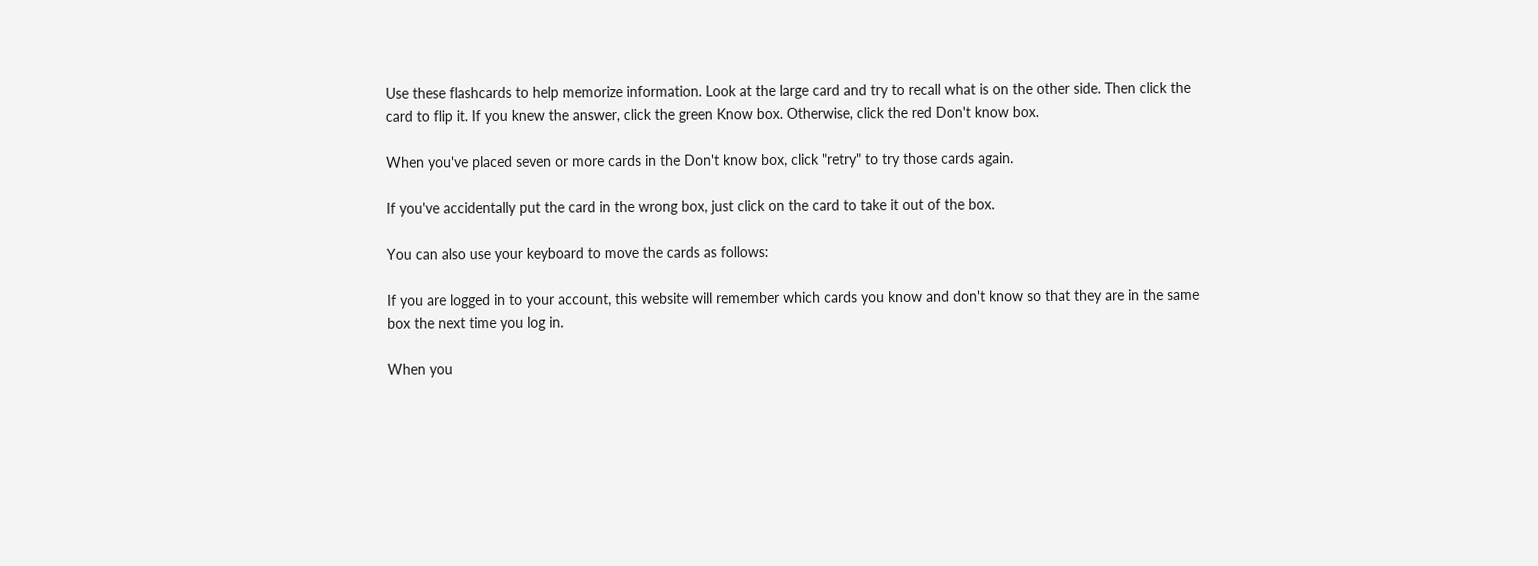Use these flashcards to help memorize information. Look at the large card and try to recall what is on the other side. Then click the card to flip it. If you knew the answer, click the green Know box. Otherwise, click the red Don't know box.

When you've placed seven or more cards in the Don't know box, click "retry" to try those cards again.

If you've accidentally put the card in the wrong box, just click on the card to take it out of the box.

You can also use your keyboard to move the cards as follows:

If you are logged in to your account, this website will remember which cards you know and don't know so that they are in the same box the next time you log in.

When you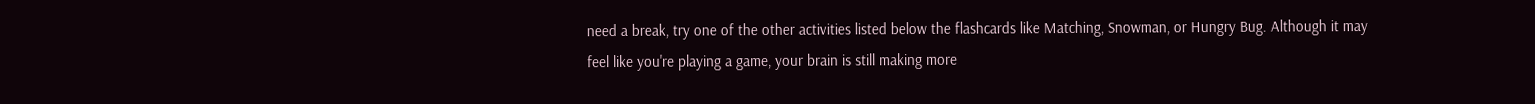need a break, try one of the other activities listed below the flashcards like Matching, Snowman, or Hungry Bug. Although it may feel like you're playing a game, your brain is still making more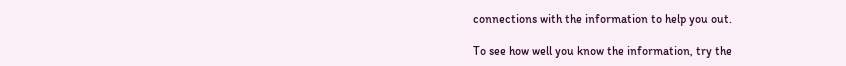connections with the information to help you out.

To see how well you know the information, try the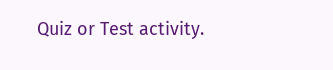Quiz or Test activity.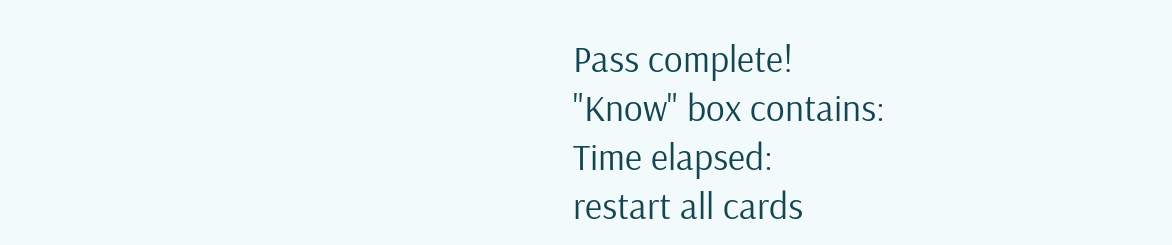Pass complete!
"Know" box contains:
Time elapsed:
restart all cards